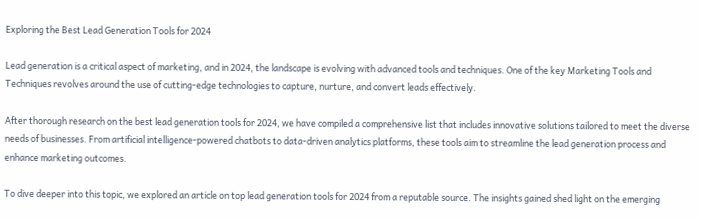Exploring the Best Lead Generation Tools for 2024

Lead generation is a critical aspect of marketing, and in 2024, the landscape is evolving with advanced tools and techniques. One of the key Marketing Tools and Techniques revolves around the use of cutting-edge technologies to capture, nurture, and convert leads effectively.

After thorough research on the best lead generation tools for 2024, we have compiled a comprehensive list that includes innovative solutions tailored to meet the diverse needs of businesses. From artificial intelligence-powered chatbots to data-driven analytics platforms, these tools aim to streamline the lead generation process and enhance marketing outcomes.

To dive deeper into this topic, we explored an article on top lead generation tools for 2024 from a reputable source. The insights gained shed light on the emerging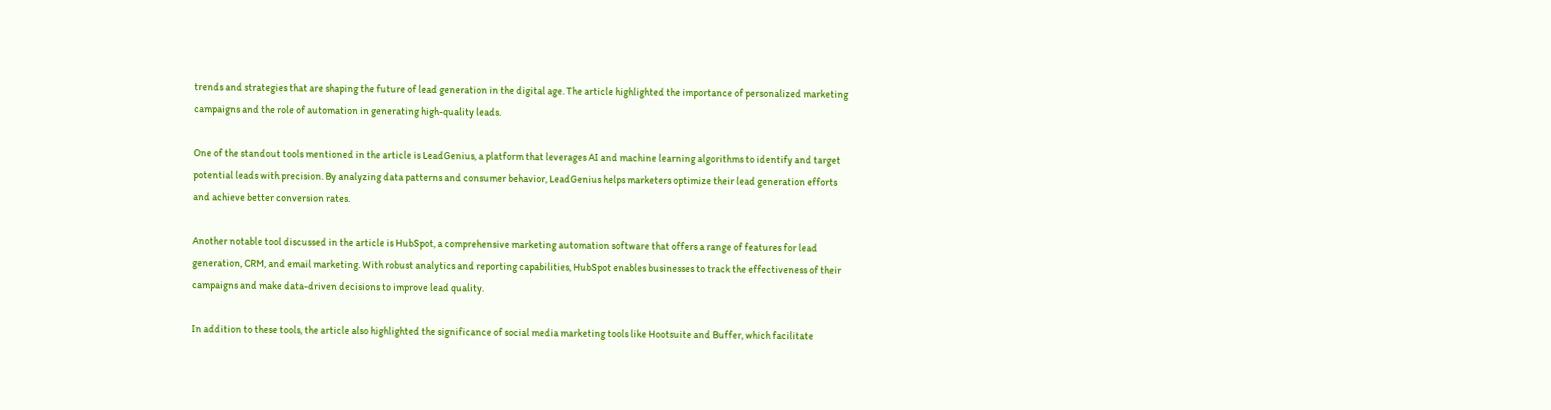trends and strategies that are shaping the future of lead generation in the digital age. The article highlighted the importance of personalized marketing campaigns and the role of automation in generating high-quality leads.

One of the standout tools mentioned in the article is LeadGenius, a platform that leverages AI and machine learning algorithms to identify and target potential leads with precision. By analyzing data patterns and consumer behavior, LeadGenius helps marketers optimize their lead generation efforts and achieve better conversion rates.

Another notable tool discussed in the article is HubSpot, a comprehensive marketing automation software that offers a range of features for lead generation, CRM, and email marketing. With robust analytics and reporting capabilities, HubSpot enables businesses to track the effectiveness of their campaigns and make data-driven decisions to improve lead quality.

In addition to these tools, the article also highlighted the significance of social media marketing tools like Hootsuite and Buffer, which facilitate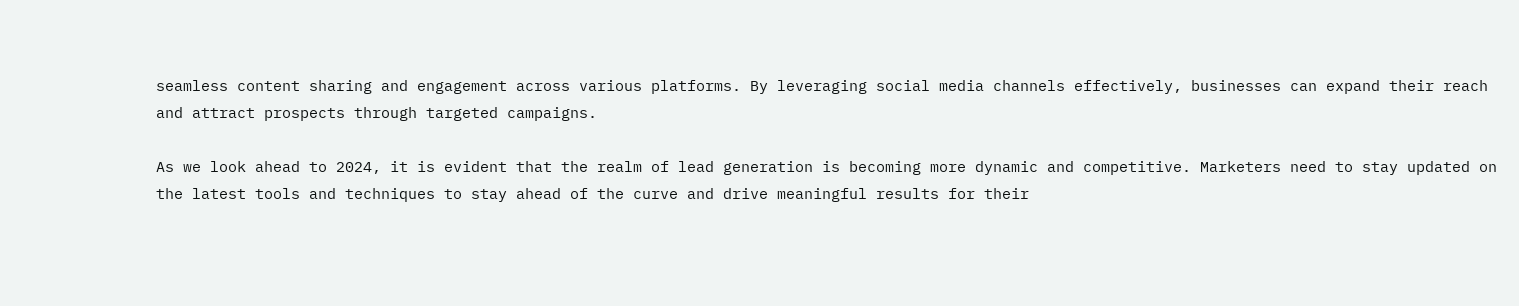seamless content sharing and engagement across various platforms. By leveraging social media channels effectively, businesses can expand their reach and attract prospects through targeted campaigns.

As we look ahead to 2024, it is evident that the realm of lead generation is becoming more dynamic and competitive. Marketers need to stay updated on the latest tools and techniques to stay ahead of the curve and drive meaningful results for their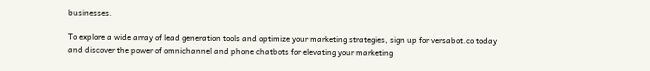businesses.

To explore a wide array of lead generation tools and optimize your marketing strategies, sign up for versabot.co today and discover the power of omnichannel and phone chatbots for elevating your marketing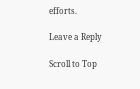efforts.

Leave a Reply

Scroll to Top